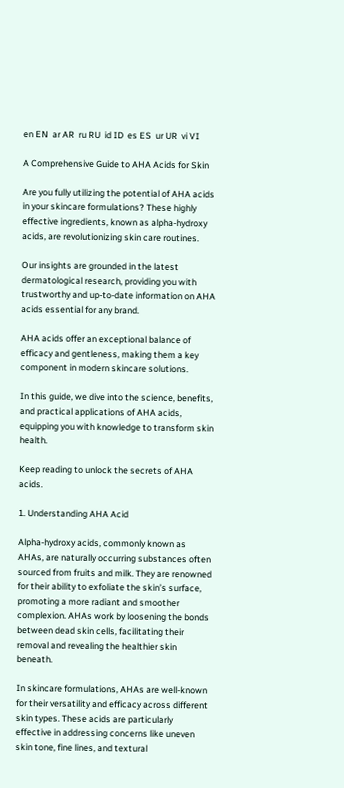en EN  ar AR  ru RU  id ID  es ES  ur UR  vi VI

A Comprehensive Guide to AHA Acids for Skin

Are you fully utilizing the potential of AHA acids in your skincare formulations? These highly effective ingredients, known as alpha-hydroxy acids, are revolutionizing skin care routines.

Our insights are grounded in the latest dermatological research, providing you with trustworthy and up-to-date information on AHA acids essential for any brand.

AHA acids offer an exceptional balance of efficacy and gentleness, making them a key component in modern skincare solutions.

In this guide, we dive into the science, benefits, and practical applications of AHA acids, equipping you with knowledge to transform skin health.

Keep reading to unlock the secrets of AHA acids.

1. Understanding AHA Acid

Alpha-hydroxy acids, commonly known as AHAs, are naturally occurring substances often sourced from fruits and milk. They are renowned for their ability to exfoliate the skin’s surface, promoting a more radiant and smoother complexion. AHAs work by loosening the bonds between dead skin cells, facilitating their removal and revealing the healthier skin beneath.

In skincare formulations, AHAs are well-known for their versatility and efficacy across different skin types. These acids are particularly effective in addressing concerns like uneven skin tone, fine lines, and textural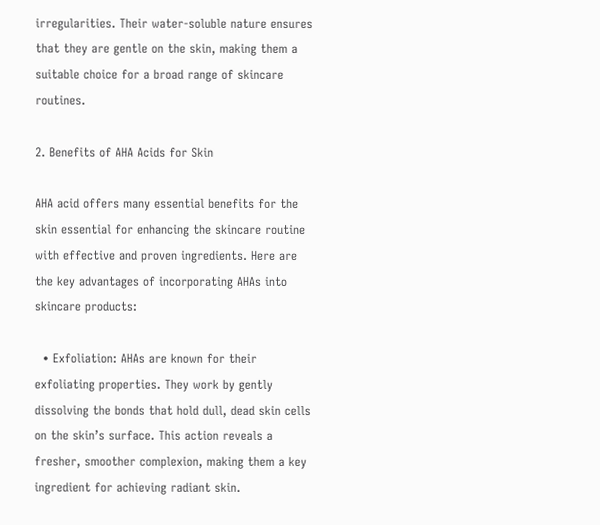irregularities. Their water-soluble nature ensures that they are gentle on the skin, making them a suitable choice for a broad range of skincare routines.

2. Benefits of AHA Acids for Skin

AHA acid offers many essential benefits for the skin essential for enhancing the skincare routine with effective and proven ingredients. Here are the key advantages of incorporating AHAs into skincare products:

  • Exfoliation: AHAs are known for their exfoliating properties. They work by gently dissolving the bonds that hold dull, dead skin cells on the skin’s surface. This action reveals a fresher, smoother complexion, making them a key ingredient for achieving radiant skin.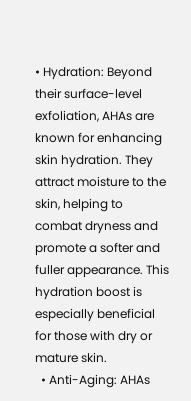• Hydration: Beyond their surface-level exfoliation, AHAs are known for enhancing skin hydration. They attract moisture to the skin, helping to combat dryness and promote a softer and fuller appearance. This hydration boost is especially beneficial for those with dry or mature skin.
  • Anti-Aging: AHAs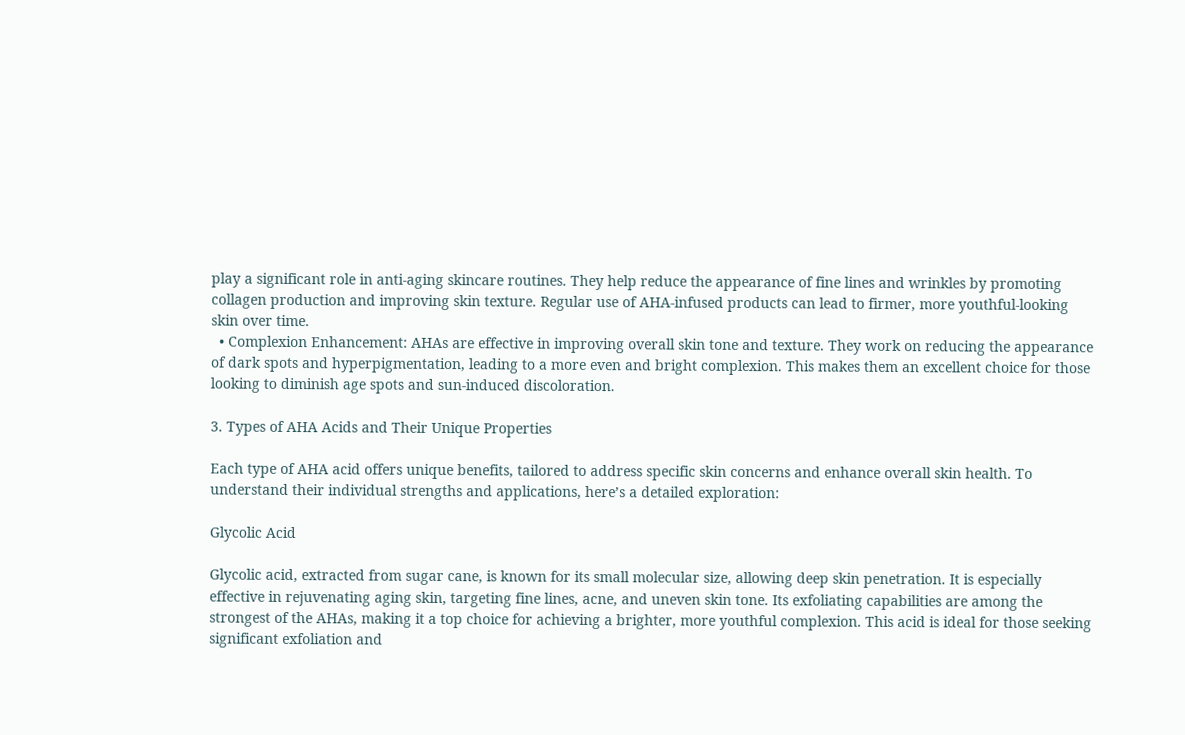play a significant role in anti-aging skincare routines. They help reduce the appearance of fine lines and wrinkles by promoting collagen production and improving skin texture. Regular use of AHA-infused products can lead to firmer, more youthful-looking skin over time.
  • Complexion Enhancement: AHAs are effective in improving overall skin tone and texture. They work on reducing the appearance of dark spots and hyperpigmentation, leading to a more even and bright complexion. This makes them an excellent choice for those looking to diminish age spots and sun-induced discoloration.

3. Types of AHA Acids and Their Unique Properties

Each type of AHA acid offers unique benefits, tailored to address specific skin concerns and enhance overall skin health. To understand their individual strengths and applications, here’s a detailed exploration:

Glycolic Acid

Glycolic acid, extracted from sugar cane, is known for its small molecular size, allowing deep skin penetration. It is especially effective in rejuvenating aging skin, targeting fine lines, acne, and uneven skin tone. Its exfoliating capabilities are among the strongest of the AHAs, making it a top choice for achieving a brighter, more youthful complexion. This acid is ideal for those seeking significant exfoliation and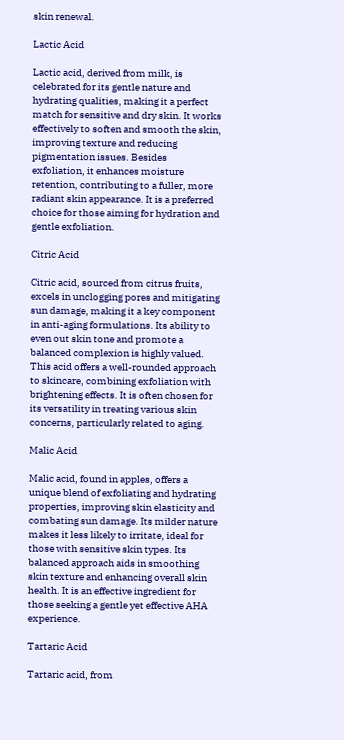skin renewal.

Lactic Acid

Lactic acid, derived from milk, is celebrated for its gentle nature and hydrating qualities, making it a perfect match for sensitive and dry skin. It works effectively to soften and smooth the skin, improving texture and reducing pigmentation issues. Besides exfoliation, it enhances moisture retention, contributing to a fuller, more radiant skin appearance. It is a preferred choice for those aiming for hydration and gentle exfoliation.

Citric Acid

Citric acid, sourced from citrus fruits, excels in unclogging pores and mitigating sun damage, making it a key component in anti-aging formulations. Its ability to even out skin tone and promote a balanced complexion is highly valued. This acid offers a well-rounded approach to skincare, combining exfoliation with brightening effects. It is often chosen for its versatility in treating various skin concerns, particularly related to aging.

Malic Acid

Malic acid, found in apples, offers a unique blend of exfoliating and hydrating properties, improving skin elasticity and combating sun damage. Its milder nature makes it less likely to irritate, ideal for those with sensitive skin types. Its balanced approach aids in smoothing skin texture and enhancing overall skin health. It is an effective ingredient for those seeking a gentle yet effective AHA experience.

Tartaric Acid

Tartaric acid, from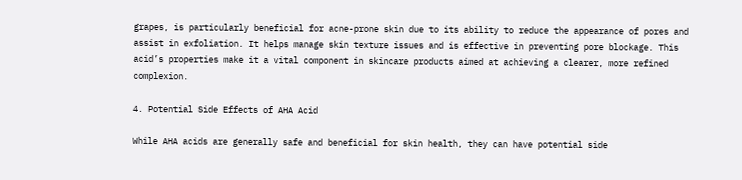grapes, is particularly beneficial for acne-prone skin due to its ability to reduce the appearance of pores and assist in exfoliation. It helps manage skin texture issues and is effective in preventing pore blockage. This acid’s properties make it a vital component in skincare products aimed at achieving a clearer, more refined complexion.

4. Potential Side Effects of AHA Acid

While AHA acids are generally safe and beneficial for skin health, they can have potential side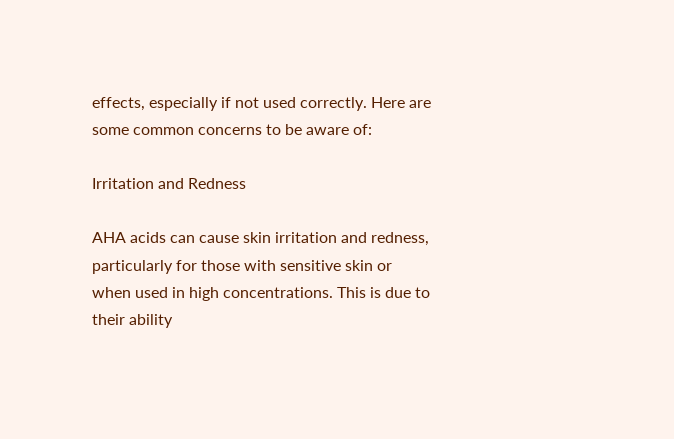effects, especially if not used correctly. Here are some common concerns to be aware of:

Irritation and Redness

AHA acids can cause skin irritation and redness, particularly for those with sensitive skin or when used in high concentrations. This is due to their ability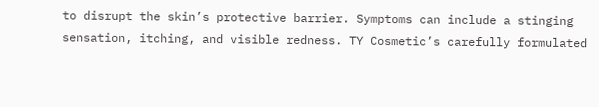to disrupt the skin’s protective barrier. Symptoms can include a stinging sensation, itching, and visible redness. TY Cosmetic’s carefully formulated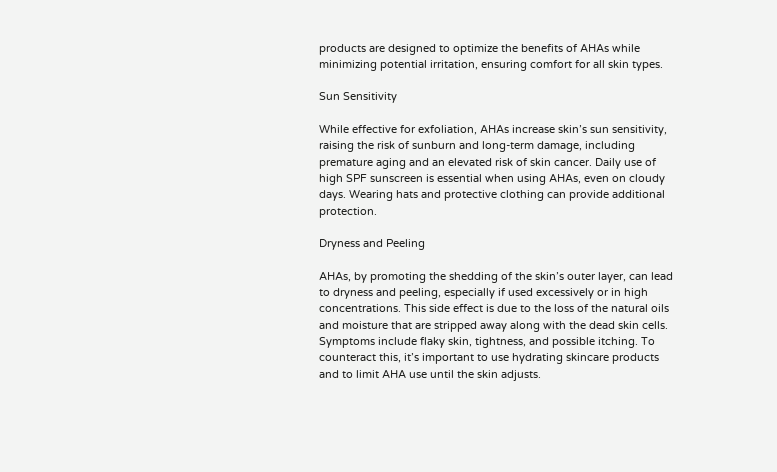products are designed to optimize the benefits of AHAs while minimizing potential irritation, ensuring comfort for all skin types.

Sun Sensitivity

While effective for exfoliation, AHAs increase skin’s sun sensitivity, raising the risk of sunburn and long-term damage, including premature aging and an elevated risk of skin cancer. Daily use of high SPF sunscreen is essential when using AHAs, even on cloudy days. Wearing hats and protective clothing can provide additional protection.

Dryness and Peeling

AHAs, by promoting the shedding of the skin’s outer layer, can lead to dryness and peeling, especially if used excessively or in high concentrations. This side effect is due to the loss of the natural oils and moisture that are stripped away along with the dead skin cells. Symptoms include flaky skin, tightness, and possible itching. To counteract this, it’s important to use hydrating skincare products and to limit AHA use until the skin adjusts.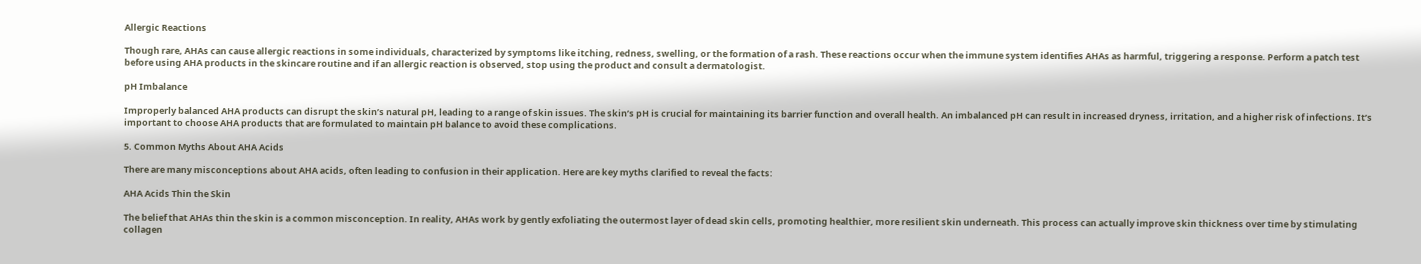Allergic Reactions

Though rare, AHAs can cause allergic reactions in some individuals, characterized by symptoms like itching, redness, swelling, or the formation of a rash. These reactions occur when the immune system identifies AHAs as harmful, triggering a response. Perform a patch test before using AHA products in the skincare routine and if an allergic reaction is observed, stop using the product and consult a dermatologist.

pH Imbalance

Improperly balanced AHA products can disrupt the skin’s natural pH, leading to a range of skin issues. The skin’s pH is crucial for maintaining its barrier function and overall health. An imbalanced pH can result in increased dryness, irritation, and a higher risk of infections. It’s important to choose AHA products that are formulated to maintain pH balance to avoid these complications.

5. Common Myths About AHA Acids

There are many misconceptions about AHA acids, often leading to confusion in their application. Here are key myths clarified to reveal the facts:

AHA Acids Thin the Skin

The belief that AHAs thin the skin is a common misconception. In reality, AHAs work by gently exfoliating the outermost layer of dead skin cells, promoting healthier, more resilient skin underneath. This process can actually improve skin thickness over time by stimulating collagen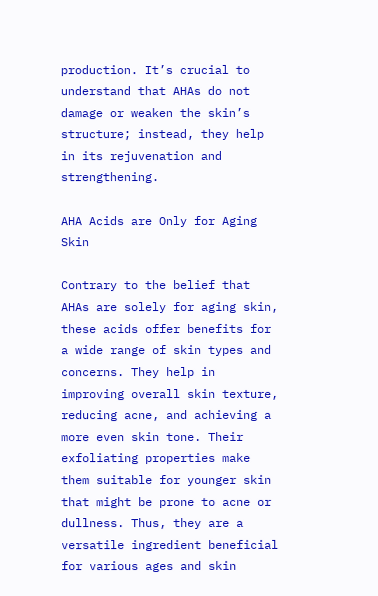production. It’s crucial to understand that AHAs do not damage or weaken the skin’s structure; instead, they help in its rejuvenation and strengthening.

AHA Acids are Only for Aging Skin

Contrary to the belief that AHAs are solely for aging skin, these acids offer benefits for a wide range of skin types and concerns. They help in improving overall skin texture, reducing acne, and achieving a more even skin tone. Their exfoliating properties make them suitable for younger skin that might be prone to acne or dullness. Thus, they are a versatile ingredient beneficial for various ages and skin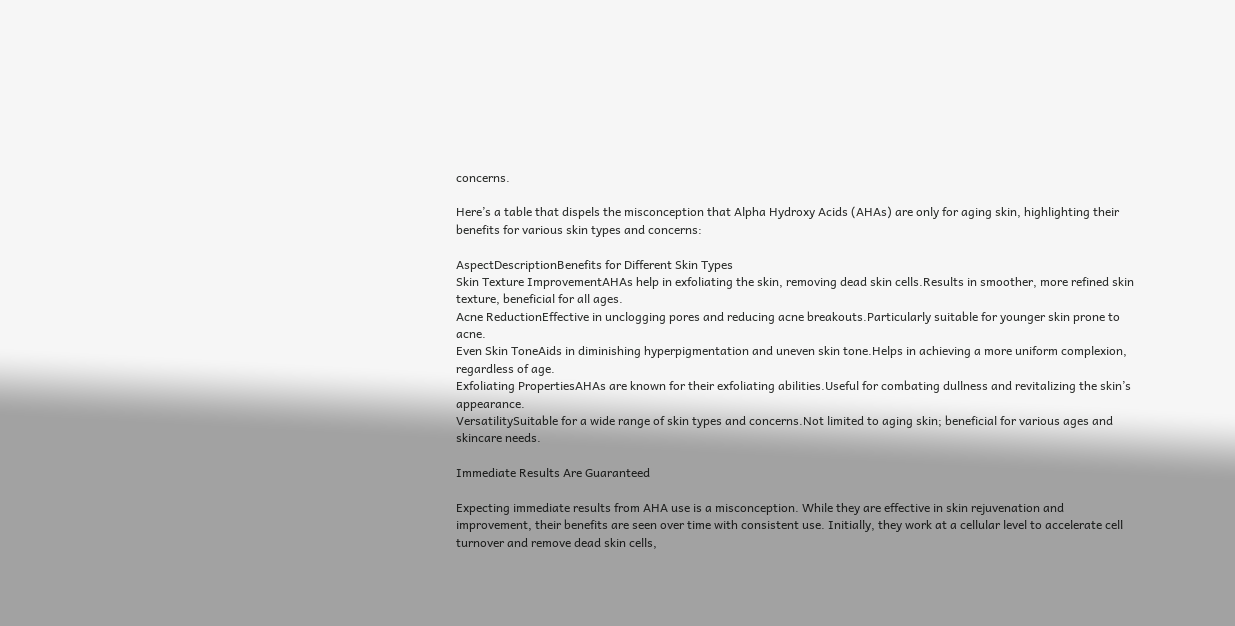concerns.

Here’s a table that dispels the misconception that Alpha Hydroxy Acids (AHAs) are only for aging skin, highlighting their benefits for various skin types and concerns:

AspectDescriptionBenefits for Different Skin Types
Skin Texture ImprovementAHAs help in exfoliating the skin, removing dead skin cells.Results in smoother, more refined skin texture, beneficial for all ages.
Acne ReductionEffective in unclogging pores and reducing acne breakouts.Particularly suitable for younger skin prone to acne.
Even Skin ToneAids in diminishing hyperpigmentation and uneven skin tone.Helps in achieving a more uniform complexion, regardless of age.
Exfoliating PropertiesAHAs are known for their exfoliating abilities.Useful for combating dullness and revitalizing the skin’s appearance.
VersatilitySuitable for a wide range of skin types and concerns.Not limited to aging skin; beneficial for various ages and skincare needs.

Immediate Results Are Guaranteed

Expecting immediate results from AHA use is a misconception. While they are effective in skin rejuvenation and improvement, their benefits are seen over time with consistent use. Initially, they work at a cellular level to accelerate cell turnover and remove dead skin cells,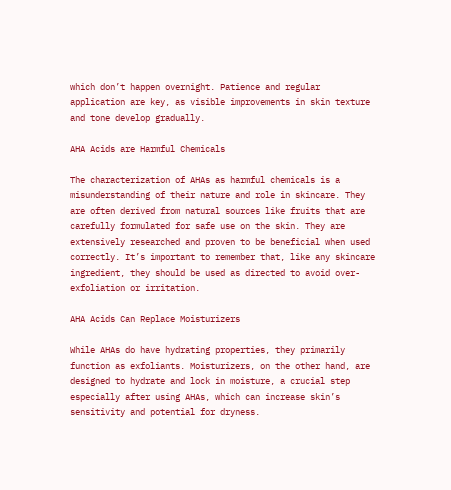which don’t happen overnight. Patience and regular application are key, as visible improvements in skin texture and tone develop gradually.

AHA Acids are Harmful Chemicals

The characterization of AHAs as harmful chemicals is a misunderstanding of their nature and role in skincare. They are often derived from natural sources like fruits that are carefully formulated for safe use on the skin. They are extensively researched and proven to be beneficial when used correctly. It’s important to remember that, like any skincare ingredient, they should be used as directed to avoid over-exfoliation or irritation.

AHA Acids Can Replace Moisturizers

While AHAs do have hydrating properties, they primarily function as exfoliants. Moisturizers, on the other hand, are designed to hydrate and lock in moisture, a crucial step especially after using AHAs, which can increase skin’s sensitivity and potential for dryness.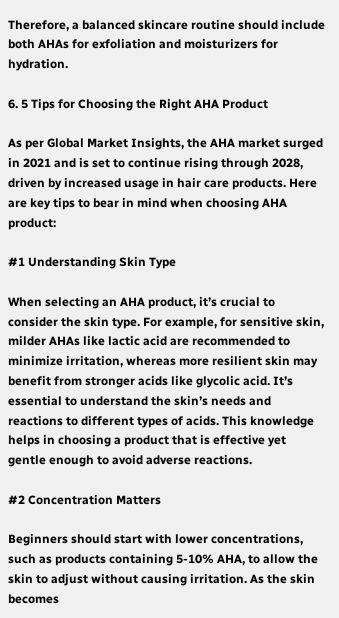Therefore, a balanced skincare routine should include both AHAs for exfoliation and moisturizers for hydration.

6. 5 Tips for Choosing the Right AHA Product

As per Global Market Insights, the AHA market surged in 2021 and is set to continue rising through 2028, driven by increased usage in hair care products. Here are key tips to bear in mind when choosing AHA product:

#1 Understanding Skin Type

When selecting an AHA product, it’s crucial to consider the skin type. For example, for sensitive skin, milder AHAs like lactic acid are recommended to minimize irritation, whereas more resilient skin may benefit from stronger acids like glycolic acid. It’s essential to understand the skin’s needs and reactions to different types of acids. This knowledge helps in choosing a product that is effective yet gentle enough to avoid adverse reactions.

#2 Concentration Matters

Beginners should start with lower concentrations, such as products containing 5-10% AHA, to allow the skin to adjust without causing irritation. As the skin becomes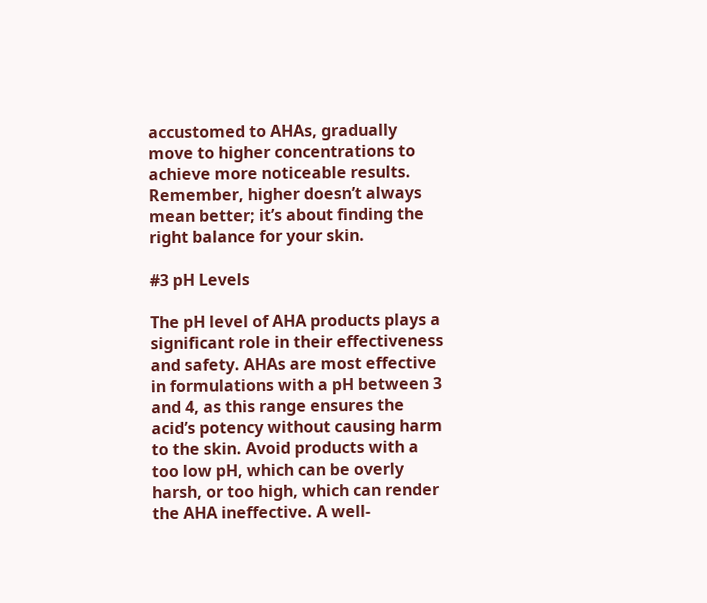accustomed to AHAs, gradually move to higher concentrations to achieve more noticeable results. Remember, higher doesn’t always mean better; it’s about finding the right balance for your skin.

#3 pH Levels

The pH level of AHA products plays a significant role in their effectiveness and safety. AHAs are most effective in formulations with a pH between 3 and 4, as this range ensures the acid’s potency without causing harm to the skin. Avoid products with a too low pH, which can be overly harsh, or too high, which can render the AHA ineffective. A well-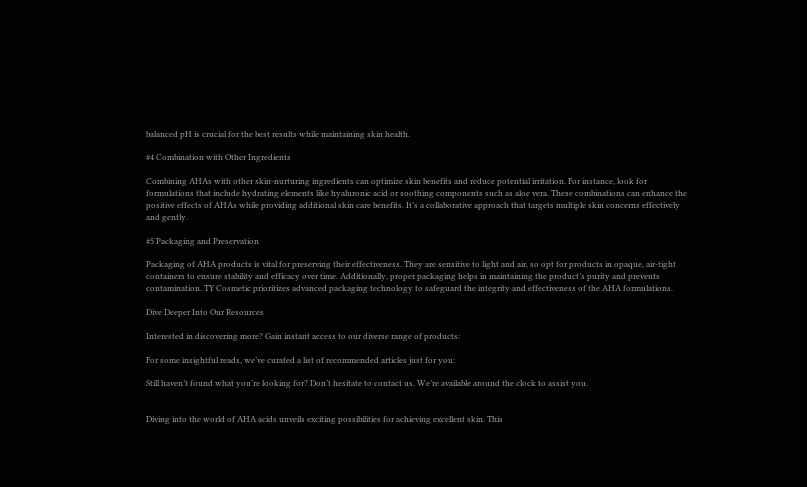balanced pH is crucial for the best results while maintaining skin health.

#4 Combination with Other Ingredients

Combining AHAs with other skin-nurturing ingredients can optimize skin benefits and reduce potential irritation. For instance, look for formulations that include hydrating elements like hyaluronic acid or soothing components such as aloe vera. These combinations can enhance the positive effects of AHAs while providing additional skin care benefits. It’s a collaborative approach that targets multiple skin concerns effectively and gently.

#5 Packaging and Preservation

Packaging of AHA products is vital for preserving their effectiveness. They are sensitive to light and air, so opt for products in opaque, air-tight containers to ensure stability and efficacy over time. Additionally, proper packaging helps in maintaining the product’s purity and prevents contamination. TY Cosmetic prioritizes advanced packaging technology to safeguard the integrity and effectiveness of the AHA formulations.

Dive Deeper Into Our Resources

Interested in discovering more? Gain instant access to our diverse range of products:

For some insightful reads, we’ve curated a list of recommended articles just for you:

Still haven’t found what you’re looking for? Don’t hesitate to contact us. We’re available around the clock to assist you.


Diving into the world of AHA acids unveils exciting possibilities for achieving excellent skin. This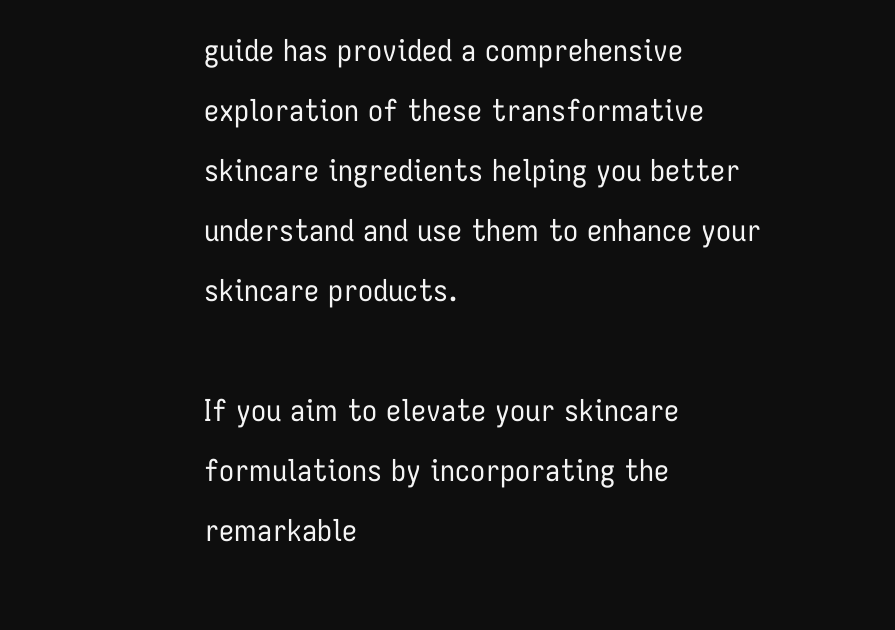guide has provided a comprehensive exploration of these transformative skincare ingredients helping you better understand and use them to enhance your skincare products.

If you aim to elevate your skincare formulations by incorporating the remarkable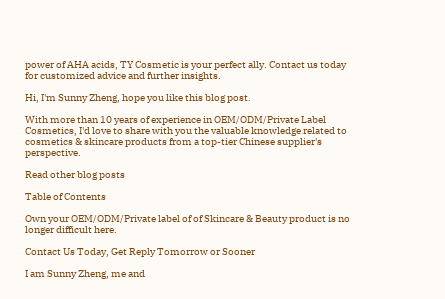power of AHA acids, TY Cosmetic is your perfect ally. Contact us today for customized advice and further insights.

Hi, I'm Sunny Zheng, hope you like this blog post.

With more than 10 years of experience in OEM/ODM/Private Label Cosmetics, I'd love to share with you the valuable knowledge related to cosmetics & skincare products from a top-tier Chinese supplier's perspective.

Read other blog posts

Table of Contents

Own your OEM/ODM/Private label of of Skincare & Beauty product is no longer difficult here.

Contact Us Today, Get Reply Tomorrow or Sooner

I am Sunny Zheng, me and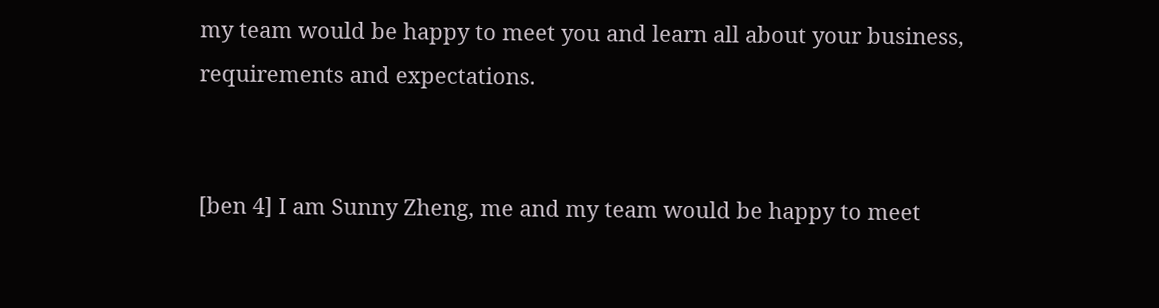my team would be happy to meet you and learn all about your business, requirements and expectations.


[ben 4] I am Sunny Zheng, me and my team would be happy to meet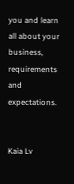you and learn all about your business, requirements and expectations.


Kaia Lv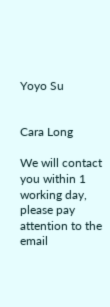Yoyo Su


Cara Long

We will contact you within 1 working day, please pay attention to the email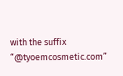with the suffix “@tyoemcosmetic.com”